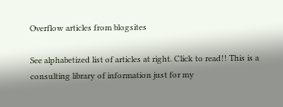Overflow articles from blogsites

See alphabetized list of articles at right. Click to read!! This is a consulting library of information just for my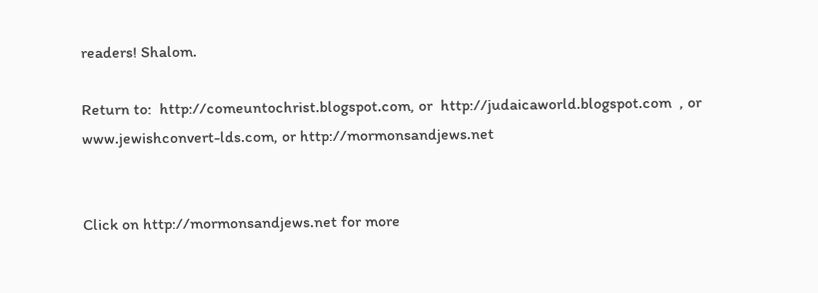readers! Shalom.

Return to:  http://comeuntochrist.blogspot.com, or  http://judaicaworld.blogspot.com  , or www.jewishconvert-lds.com, or http://mormonsandjews.net


Click on http://mormonsandjews.net for more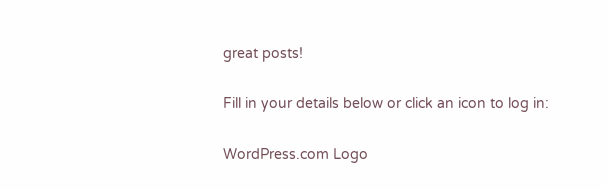great posts!

Fill in your details below or click an icon to log in:

WordPress.com Logo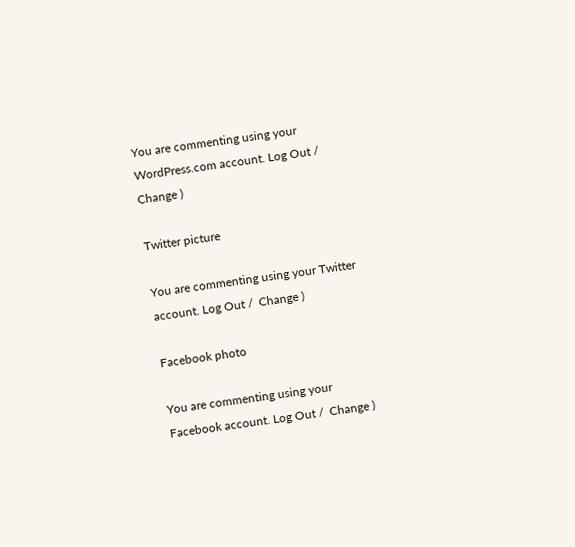You are commenting using your WordPress.com account. Log Out /  Change )

Twitter picture

You are commenting using your Twitter account. Log Out /  Change )

Facebook photo

You are commenting using your Facebook account. Log Out /  Change )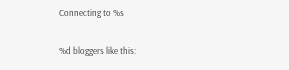Connecting to %s

%d bloggers like this: